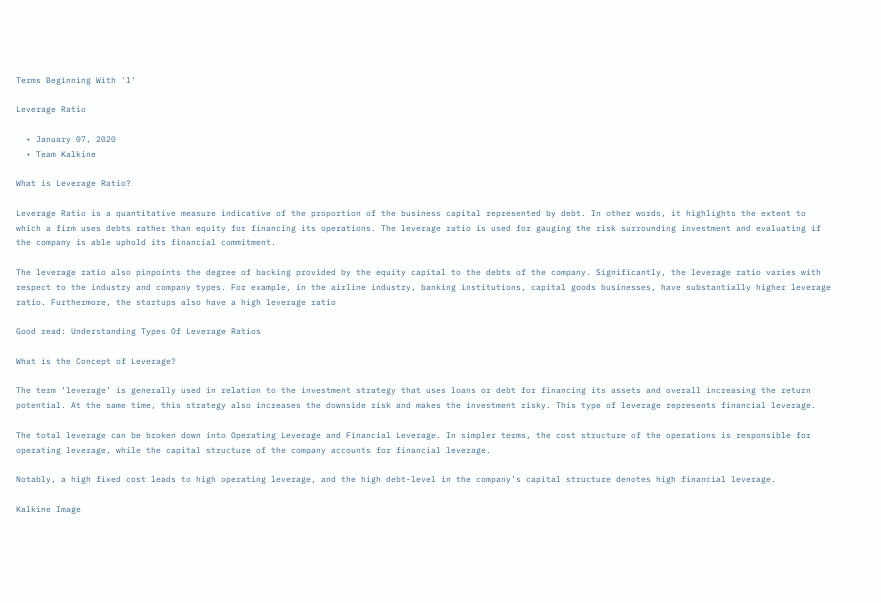Terms Beginning With 'l'

Leverage Ratio

  • January 07, 2020
  • Team Kalkine

What is Leverage Ratio?

Leverage Ratio is a quantitative measure indicative of the proportion of the business capital represented by debt. In other words, it highlights the extent to which a firm uses debts rather than equity for financing its operations. The leverage ratio is used for gauging the risk surrounding investment and evaluating if the company is able uphold its financial commitment.

The leverage ratio also pinpoints the degree of backing provided by the equity capital to the debts of the company. Significantly, the leverage ratio varies with respect to the industry and company types. For example, in the airline industry, banking institutions, capital goods businesses, have substantially higher leverage ratio. Furthermore, the startups also have a high leverage ratio

Good read: Understanding Types Of Leverage Ratios

What is the Concept of Leverage?

The term ‘leverage’ is generally used in relation to the investment strategy that uses loans or debt for financing its assets and overall increasing the return potential. At the same time, this strategy also increases the downside risk and makes the investment risky. This type of leverage represents financial leverage.

The total leverage can be broken down into Operating Leverage and Financial Leverage. In simpler terms, the cost structure of the operations is responsible for operating leverage, while the capital structure of the company accounts for financial leverage.

Notably, a high fixed cost leads to high operating leverage, and the high debt-level in the company’s capital structure denotes high financial leverage.

Kalkine Image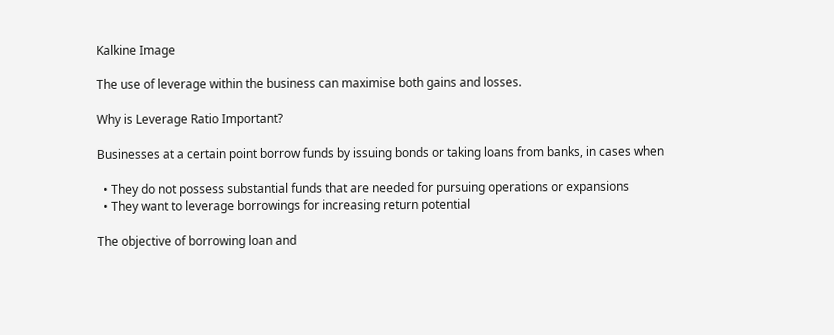Kalkine Image

The use of leverage within the business can maximise both gains and losses.

Why is Leverage Ratio Important?

Businesses at a certain point borrow funds by issuing bonds or taking loans from banks, in cases when

  • They do not possess substantial funds that are needed for pursuing operations or expansions
  • They want to leverage borrowings for increasing return potential

The objective of borrowing loan and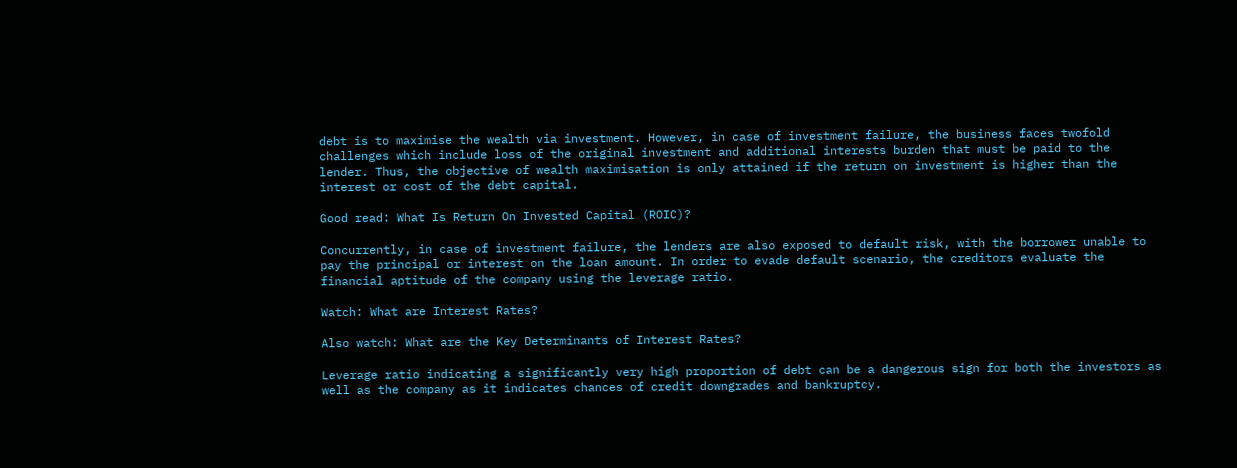debt is to maximise the wealth via investment. However, in case of investment failure, the business faces twofold challenges which include loss of the original investment and additional interests burden that must be paid to the lender. Thus, the objective of wealth maximisation is only attained if the return on investment is higher than the interest or cost of the debt capital.

Good read: What Is Return On Invested Capital (ROIC)?

Concurrently, in case of investment failure, the lenders are also exposed to default risk, with the borrower unable to pay the principal or interest on the loan amount. In order to evade default scenario, the creditors evaluate the financial aptitude of the company using the leverage ratio.

Watch: What are Interest Rates?

Also watch: What are the Key Determinants of Interest Rates?

Leverage ratio indicating a significantly very high proportion of debt can be a dangerous sign for both the investors as well as the company as it indicates chances of credit downgrades and bankruptcy.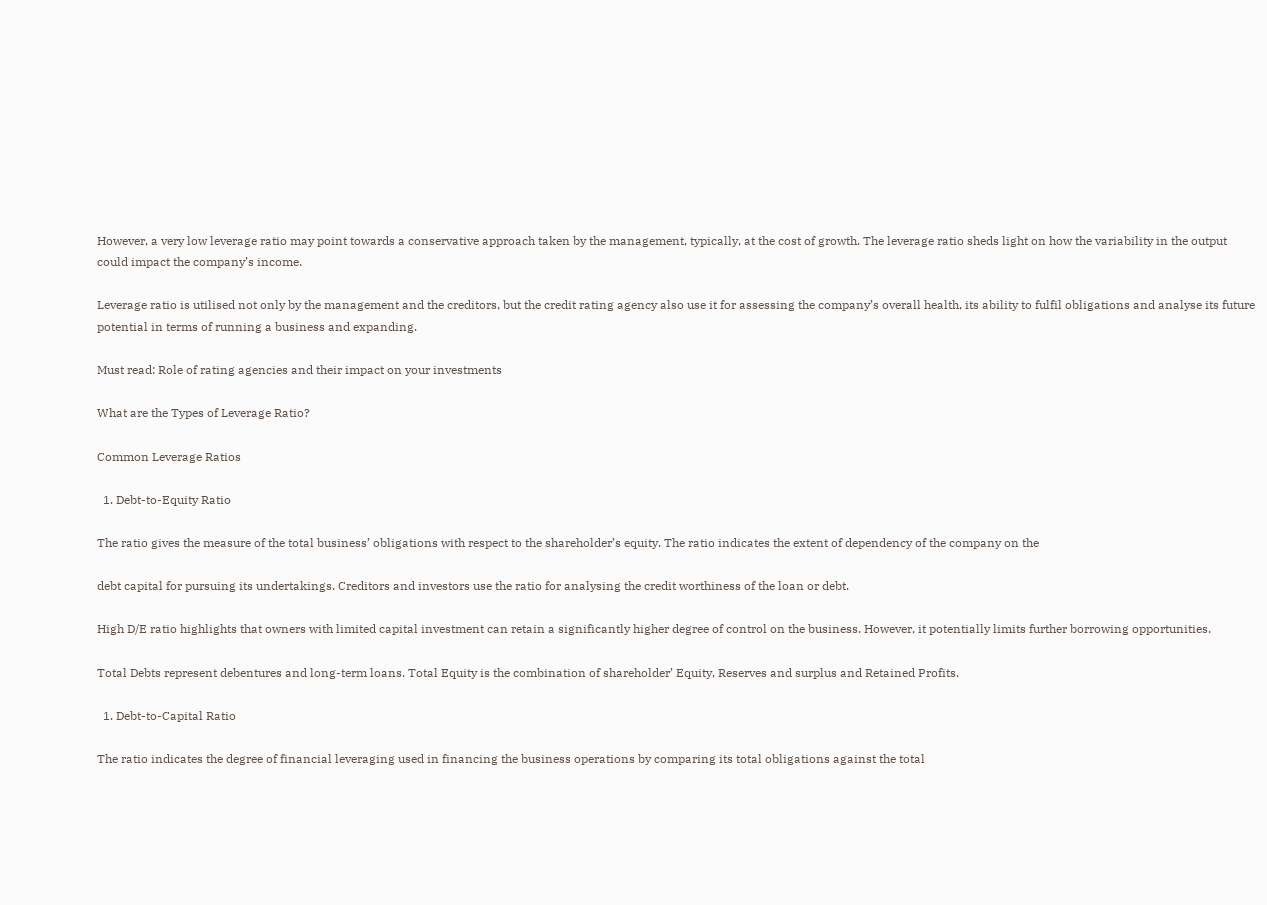However, a very low leverage ratio may point towards a conservative approach taken by the management, typically, at the cost of growth. The leverage ratio sheds light on how the variability in the output could impact the company’s income.

Leverage ratio is utilised not only by the management and the creditors, but the credit rating agency also use it for assessing the company’s overall health, its ability to fulfil obligations and analyse its future potential in terms of running a business and expanding.

Must read: Role of rating agencies and their impact on your investments

What are the Types of Leverage Ratio?

Common Leverage Ratios

  1. Debt-to-Equity Ratio

The ratio gives the measure of the total business’ obligations with respect to the shareholder’s equity. The ratio indicates the extent of dependency of the company on the

debt capital for pursuing its undertakings. Creditors and investors use the ratio for analysing the credit worthiness of the loan or debt.

High D/E ratio highlights that owners with limited capital investment can retain a significantly higher degree of control on the business. However, it potentially limits further borrowing opportunities.

Total Debts represent debentures and long-term loans. Total Equity is the combination of shareholder’ Equity, Reserves and surplus and Retained Profits.

  1. Debt-to-Capital Ratio

The ratio indicates the degree of financial leveraging used in financing the business operations by comparing its total obligations against the total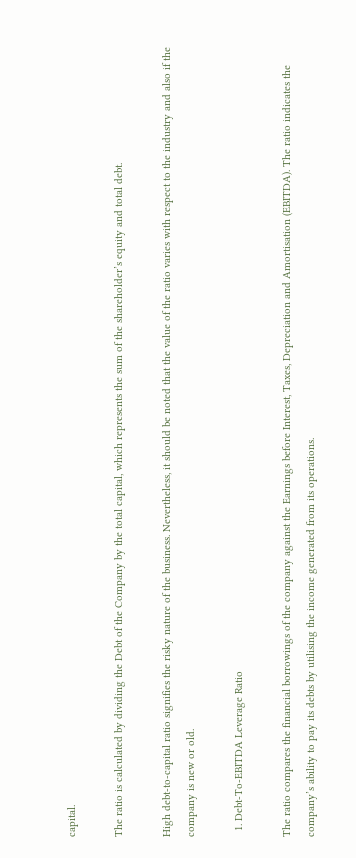capital.

The ratio is calculated by dividing the Debt of the Company by the total capital, which represents the sum of the shareholder’s equity and total debt.

High debt-to-capital ratio signifies the risky nature of the business. Nevertheless, it should be noted that the value of the ratio varies with respect to the industry and also if the company is new or old.

  1. Debt-To-EBITDA Leverage Ratio

The ratio compares the financial borrowings of the company against the Earnings before Interest, Taxes, Depreciation and Amortisation (EBITDA). The ratio indicates the company’s ability to pay its debts by utilising the income generated from its operations.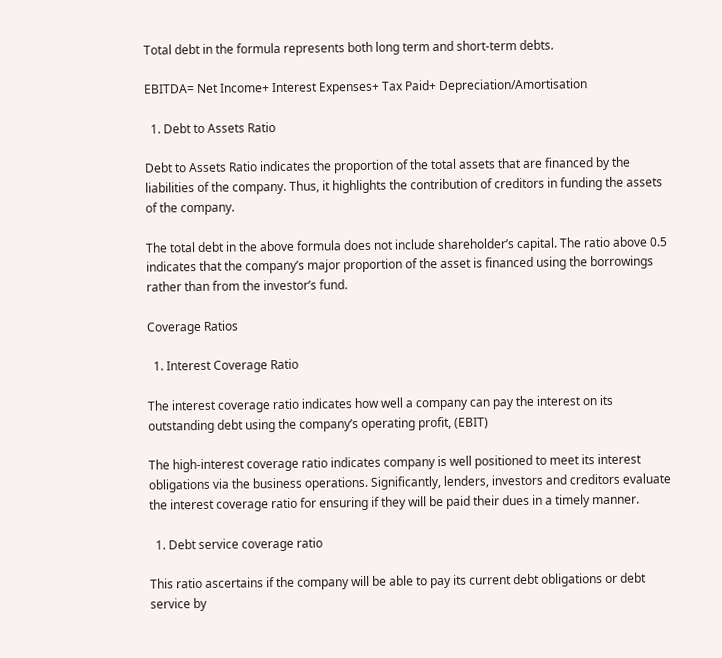Total debt in the formula represents both long term and short-term debts.

EBITDA= Net Income+ Interest Expenses+ Tax Paid+ Depreciation/Amortisation

  1. Debt to Assets Ratio

Debt to Assets Ratio indicates the proportion of the total assets that are financed by the liabilities of the company. Thus, it highlights the contribution of creditors in funding the assets of the company.

The total debt in the above formula does not include shareholder’s capital. The ratio above 0.5 indicates that the company’s major proportion of the asset is financed using the borrowings rather than from the investor’s fund.

Coverage Ratios

  1. Interest Coverage Ratio

The interest coverage ratio indicates how well a company can pay the interest on its outstanding debt using the company’s operating profit, (EBIT)

The high-interest coverage ratio indicates company is well positioned to meet its interest obligations via the business operations. Significantly, lenders, investors and creditors evaluate the interest coverage ratio for ensuring if they will be paid their dues in a timely manner.

  1. Debt service coverage ratio

This ratio ascertains if the company will be able to pay its current debt obligations or debt service by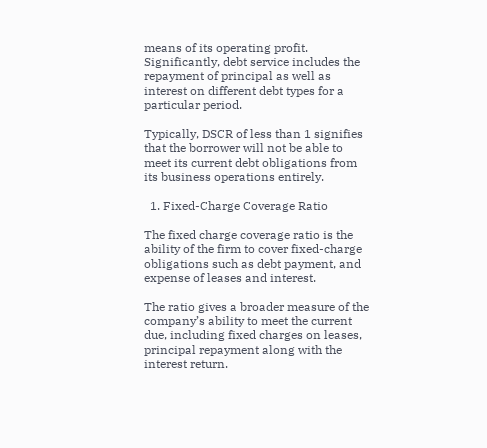means of its operating profit. Significantly, debt service includes the repayment of principal as well as interest on different debt types for a particular period.

Typically, DSCR of less than 1 signifies that the borrower will not be able to meet its current debt obligations from its business operations entirely.

  1. Fixed-Charge Coverage Ratio

The fixed charge coverage ratio is the ability of the firm to cover fixed-charge obligations such as debt payment, and expense of leases and interest.

The ratio gives a broader measure of the company’s ability to meet the current due, including fixed charges on leases, principal repayment along with the interest return.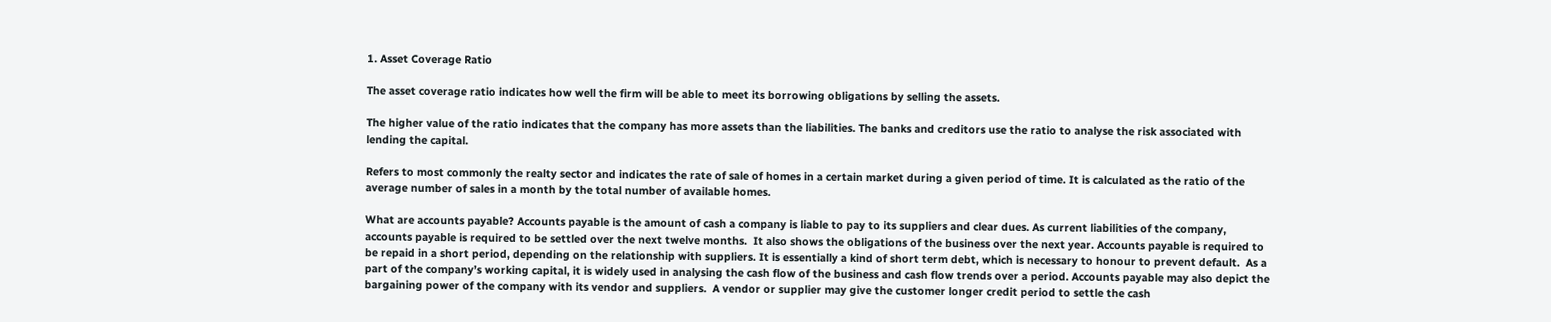1. Asset Coverage Ratio

The asset coverage ratio indicates how well the firm will be able to meet its borrowing obligations by selling the assets.

The higher value of the ratio indicates that the company has more assets than the liabilities. The banks and creditors use the ratio to analyse the risk associated with lending the capital.

Refers to most commonly the realty sector and indicates the rate of sale of homes in a certain market during a given period of time. It is calculated as the ratio of the average number of sales in a month by the total number of available homes.

What are accounts payable? Accounts payable is the amount of cash a company is liable to pay to its suppliers and clear dues. As current liabilities of the company, accounts payable is required to be settled over the next twelve months.  It also shows the obligations of the business over the next year. Accounts payable is required to be repaid in a short period, depending on the relationship with suppliers. It is essentially a kind of short term debt, which is necessary to honour to prevent default.  As a part of the company’s working capital, it is widely used in analysing the cash flow of the business and cash flow trends over a period. Accounts payable may also depict the bargaining power of the company with its vendor and suppliers.  A vendor or supplier may give the customer longer credit period to settle the cash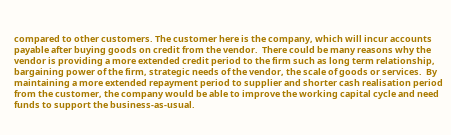compared to other customers. The customer here is the company, which will incur accounts payable after buying goods on credit from the vendor.  There could be many reasons why the vendor is providing a more extended credit period to the firm such as long term relationship, bargaining power of the firm, strategic needs of the vendor, the scale of goods or services.  By maintaining a more extended repayment period to supplier and shorter cash realisation period from the customer, the company would be able to improve the working capital cycle and need funds to support the business-as-usual.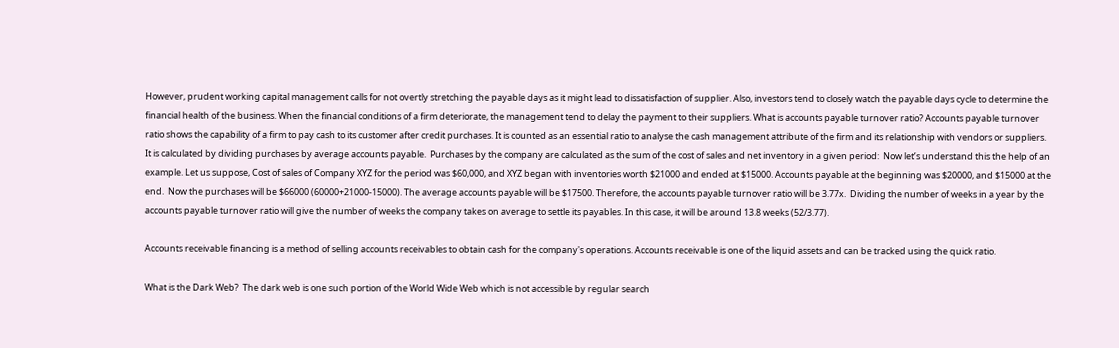However, prudent working capital management calls for not overtly stretching the payable days as it might lead to dissatisfaction of supplier. Also, investors tend to closely watch the payable days cycle to determine the financial health of the business. When the financial conditions of a firm deteriorate, the management tend to delay the payment to their suppliers. What is accounts payable turnover ratio? Accounts payable turnover ratio shows the capability of a firm to pay cash to its customer after credit purchases. It is counted as an essential ratio to analyse the cash management attribute of the firm and its relationship with vendors or suppliers.  It is calculated by dividing purchases by average accounts payable.  Purchases by the company are calculated as the sum of the cost of sales and net inventory in a given period:  Now let’s understand this the help of an example. Let us suppose, Cost of sales of Company XYZ for the period was $60,000, and XYZ began with inventories worth $21000 and ended at $15000. Accounts payable at the beginning was $20000, and $15000 at the end.  Now the purchases will be $66000 (60000+21000-15000). The average accounts payable will be $17500. Therefore, the accounts payable turnover ratio will be 3.77x.  Dividing the number of weeks in a year by the accounts payable turnover ratio will give the number of weeks the company takes on average to settle its payables. In this case, it will be around 13.8 weeks (52/3.77).

Accounts receivable financing is a method of selling accounts receivables to obtain cash for the company's operations. Accounts receivable is one of the liquid assets and can be tracked using the quick ratio.

What is the Dark Web?  The dark web is one such portion of the World Wide Web which is not accessible by regular search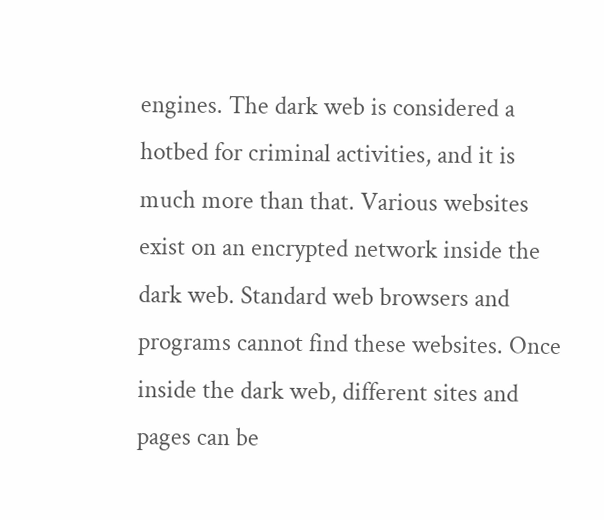engines. The dark web is considered a hotbed for criminal activities, and it is much more than that. Various websites exist on an encrypted network inside the dark web. Standard web browsers and programs cannot find these websites. Once inside the dark web, different sites and pages can be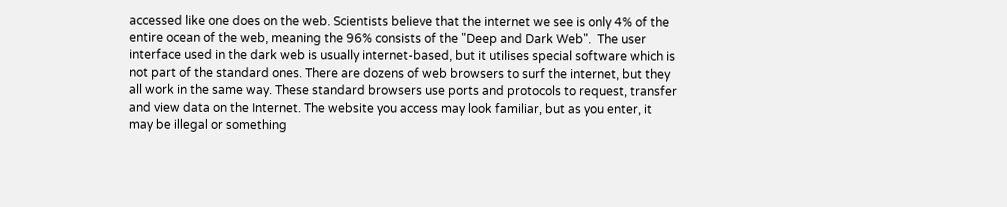accessed like one does on the web. Scientists believe that the internet we see is only 4% of the entire ocean of the web, meaning the 96% consists of the "Deep and Dark Web".  The user interface used in the dark web is usually internet-based, but it utilises special software which is not part of the standard ones. There are dozens of web browsers to surf the internet, but they all work in the same way. These standard browsers use ports and protocols to request, transfer and view data on the Internet. The website you access may look familiar, but as you enter, it may be illegal or something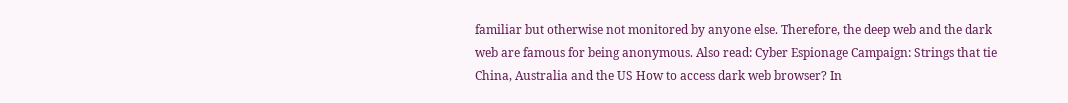familiar but otherwise not monitored by anyone else. Therefore, the deep web and the dark web are famous for being anonymous. Also read: Cyber Espionage Campaign: Strings that tie China, Australia and the US How to access dark web browser? In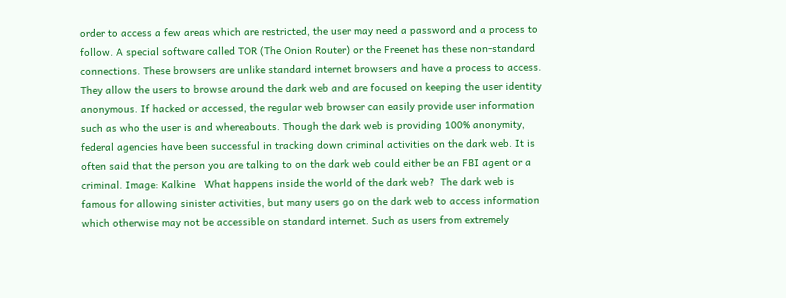order to access a few areas which are restricted, the user may need a password and a process to follow. A special software called TOR (The Onion Router) or the Freenet has these non-standard connections. These browsers are unlike standard internet browsers and have a process to access. They allow the users to browse around the dark web and are focused on keeping the user identity anonymous. If hacked or accessed, the regular web browser can easily provide user information such as who the user is and whereabouts. Though the dark web is providing 100% anonymity, federal agencies have been successful in tracking down criminal activities on the dark web. It is often said that the person you are talking to on the dark web could either be an FBI agent or a criminal. Image: Kalkine   What happens inside the world of the dark web?  The dark web is famous for allowing sinister activities, but many users go on the dark web to access information which otherwise may not be accessible on standard internet. Such as users from extremely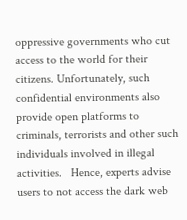oppressive governments who cut access to the world for their citizens. Unfortunately, such confidential environments also provide open platforms to criminals, terrorists and other such individuals involved in illegal activities.   Hence, experts advise users to not access the dark web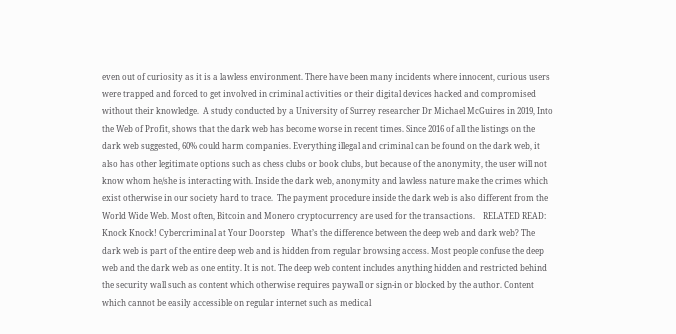even out of curiosity as it is a lawless environment. There have been many incidents where innocent, curious users were trapped and forced to get involved in criminal activities or their digital devices hacked and compromised without their knowledge.  A study conducted by a University of Surrey researcher Dr Michael McGuires in 2019, Into the Web of Profit, shows that the dark web has become worse in recent times. Since 2016 of all the listings on the dark web suggested, 60% could harm companies. Everything illegal and criminal can be found on the dark web, it also has other legitimate options such as chess clubs or book clubs, but because of the anonymity, the user will not know whom he/she is interacting with. Inside the dark web, anonymity and lawless nature make the crimes which exist otherwise in our society hard to trace.  The payment procedure inside the dark web is also different from the World Wide Web. Most often, Bitcoin and Monero cryptocurrency are used for the transactions.    RELATED READ: Knock Knock! Cybercriminal at Your Doorstep   What’s the difference between the deep web and dark web? The dark web is part of the entire deep web and is hidden from regular browsing access. Most people confuse the deep web and the dark web as one entity. It is not. The deep web content includes anything hidden and restricted behind the security wall such as content which otherwise requires paywall or sign-in or blocked by the author. Content which cannot be easily accessible on regular internet such as medical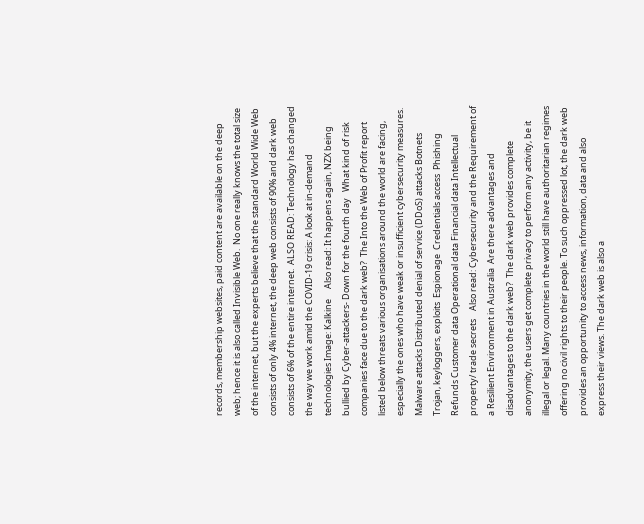records, membership websites, paid content are available on the deep web; hence it is also called Invisible Web.  No one really knows the total size of the internet, but the experts believe that the standard World Wide Web consists of only 4% internet, the deep web consists of 90% and dark web consists of 6% of the entire internet.  ALSO READ: Technology has changed the way we work amid the COVID-19 crisis: A look at in-demand technologies Image: Kalkine     Also read: It happens again, NZX being bullied by Cyber-attackers- Down for the fourth day   What kind of risk companies face due to the dark web?  The Into the Web of Profit report listed below threats various organisations around the world are facing, especially the ones who have weak or insufficient cybersecurity measures.   Malware attacks Distributed denial of service (DDoS) attacks Botnets Trojan, keyloggers, exploits  Espionage  Credentials access  Phishing  Refunds Customer data Operational data Financial data Intellectual property/ trade secrets    Also read: Cybersecurity and the Requirement of a Resilient Environment in Australia  Are there advantages and disadvantages to the dark web?  The dark web provides complete anonymity, the users get complete privacy to perform any activity, be it illegal or legal. Many countries in the world still have authoritarian regimes offering no civil rights to their people. To such oppressed lot, the dark web provides an opportunity to access news, information, data and also express their views. The dark web is also a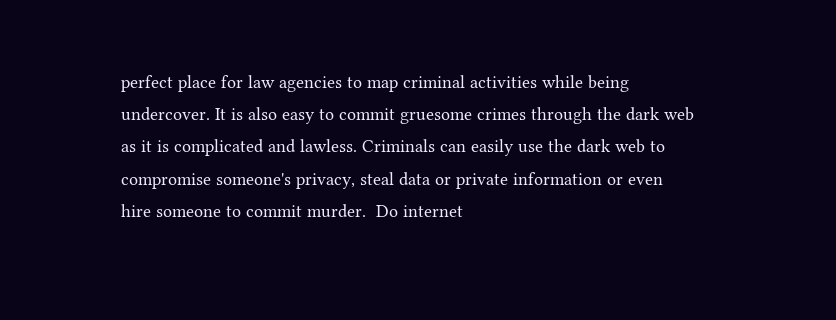perfect place for law agencies to map criminal activities while being undercover. It is also easy to commit gruesome crimes through the dark web as it is complicated and lawless. Criminals can easily use the dark web to compromise someone's privacy, steal data or private information or even hire someone to commit murder.  Do internet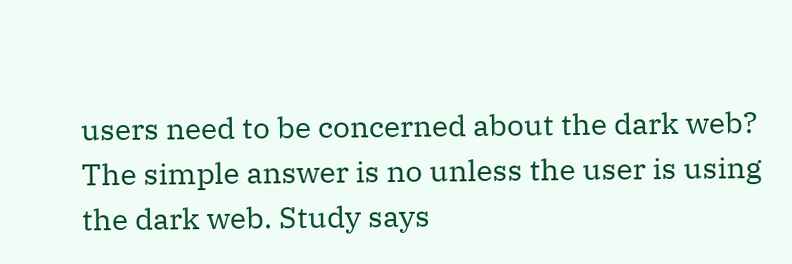users need to be concerned about the dark web?  The simple answer is no unless the user is using the dark web. Study says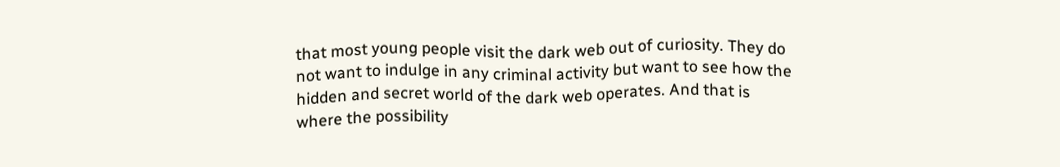that most young people visit the dark web out of curiosity. They do not want to indulge in any criminal activity but want to see how the hidden and secret world of the dark web operates. And that is where the possibility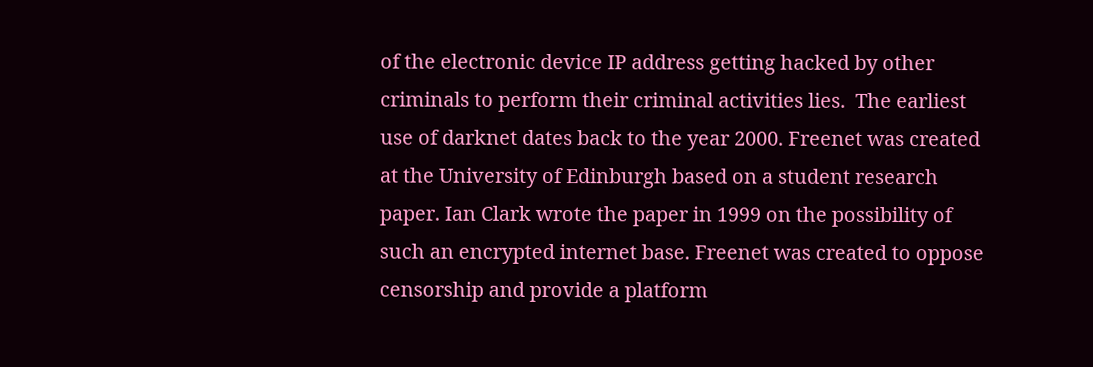of the electronic device IP address getting hacked by other criminals to perform their criminal activities lies.  The earliest use of darknet dates back to the year 2000. Freenet was created at the University of Edinburgh based on a student research paper. Ian Clark wrote the paper in 1999 on the possibility of such an encrypted internet base. Freenet was created to oppose censorship and provide a platform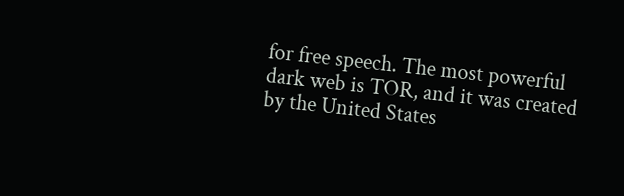for free speech. The most powerful dark web is TOR, and it was created by the United States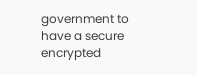government to have a secure encrypted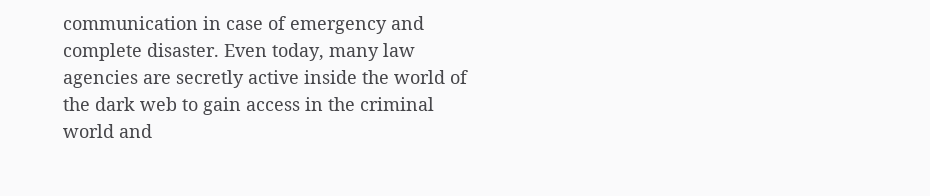communication in case of emergency and complete disaster. Even today, many law agencies are secretly active inside the world of the dark web to gain access in the criminal world and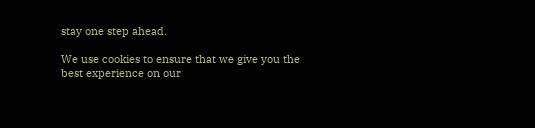stay one step ahead.

We use cookies to ensure that we give you the best experience on our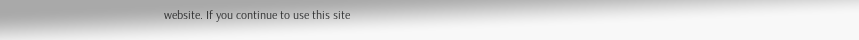website. If you continue to use this site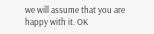we will assume that you are happy with it. OK